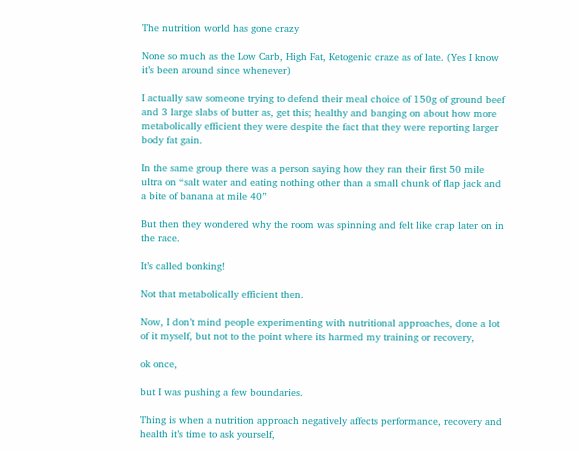The nutrition world has gone crazy

None so much as the Low Carb, High Fat, Ketogenic craze as of late. (Yes I know it’s been around since whenever)

I actually saw someone trying to defend their meal choice of 150g of ground beef and 3 large slabs of butter as, get this; healthy and banging on about how more metabolically efficient they were despite the fact that they were reporting larger body fat gain.

In the same group there was a person saying how they ran their first 50 mile ultra on “salt water and eating nothing other than a small chunk of flap jack and a bite of banana at mile 40”

But then they wondered why the room was spinning and felt like crap later on in the race.

It’s called bonking!

Not that metabolically efficient then.

Now, I don’t mind people experimenting with nutritional approaches, done a lot of it myself, but not to the point where its harmed my training or recovery,

ok once,

but I was pushing a few boundaries.

Thing is when a nutrition approach negatively affects performance, recovery and health it’s time to ask yourself,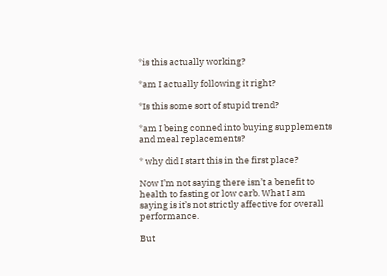*is this actually working?

*am I actually following it right?

*Is this some sort of stupid trend?

*am I being conned into buying supplements and meal replacements?

* why did I start this in the first place?

Now I’m not saying there isn’t a benefit to health to fasting or low carb. What I am saying is it’s not strictly affective for overall performance.

But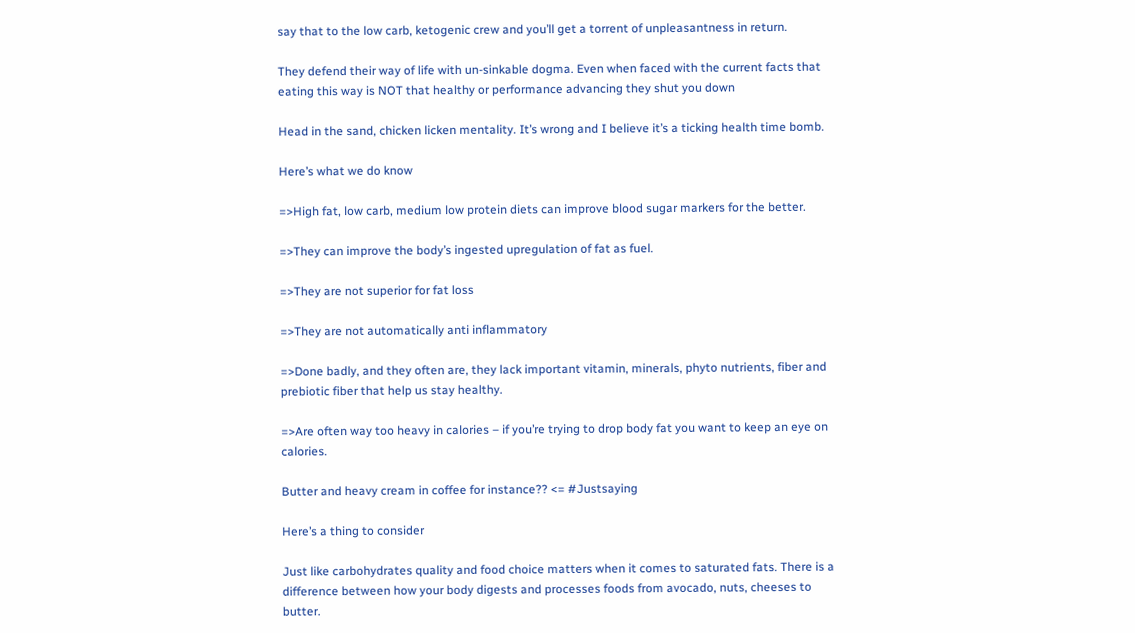say that to the low carb, ketogenic crew and you’ll get a torrent of unpleasantness in return.

They defend their way of life with un-sinkable dogma. Even when faced with the current facts that eating this way is NOT that healthy or performance advancing they shut you down

Head in the sand, chicken licken mentality. It’s wrong and I believe it’s a ticking health time bomb.

Here’s what we do know

=>High fat, low carb, medium low protein diets can improve blood sugar markers for the better.

=>They can improve the body’s ingested upregulation of fat as fuel.

=>They are not superior for fat loss

=>They are not automatically anti inflammatory

=>Done badly, and they often are, they lack important vitamin, minerals, phyto nutrients, fiber and prebiotic fiber that help us stay healthy.

=>Are often way too heavy in calories – if you’re trying to drop body fat you want to keep an eye on calories.

Butter and heavy cream in coffee for instance?? <= #Justsaying

Here’s a thing to consider

Just like carbohydrates quality and food choice matters when it comes to saturated fats. There is a difference between how your body digests and processes foods from avocado, nuts, cheeses to butter.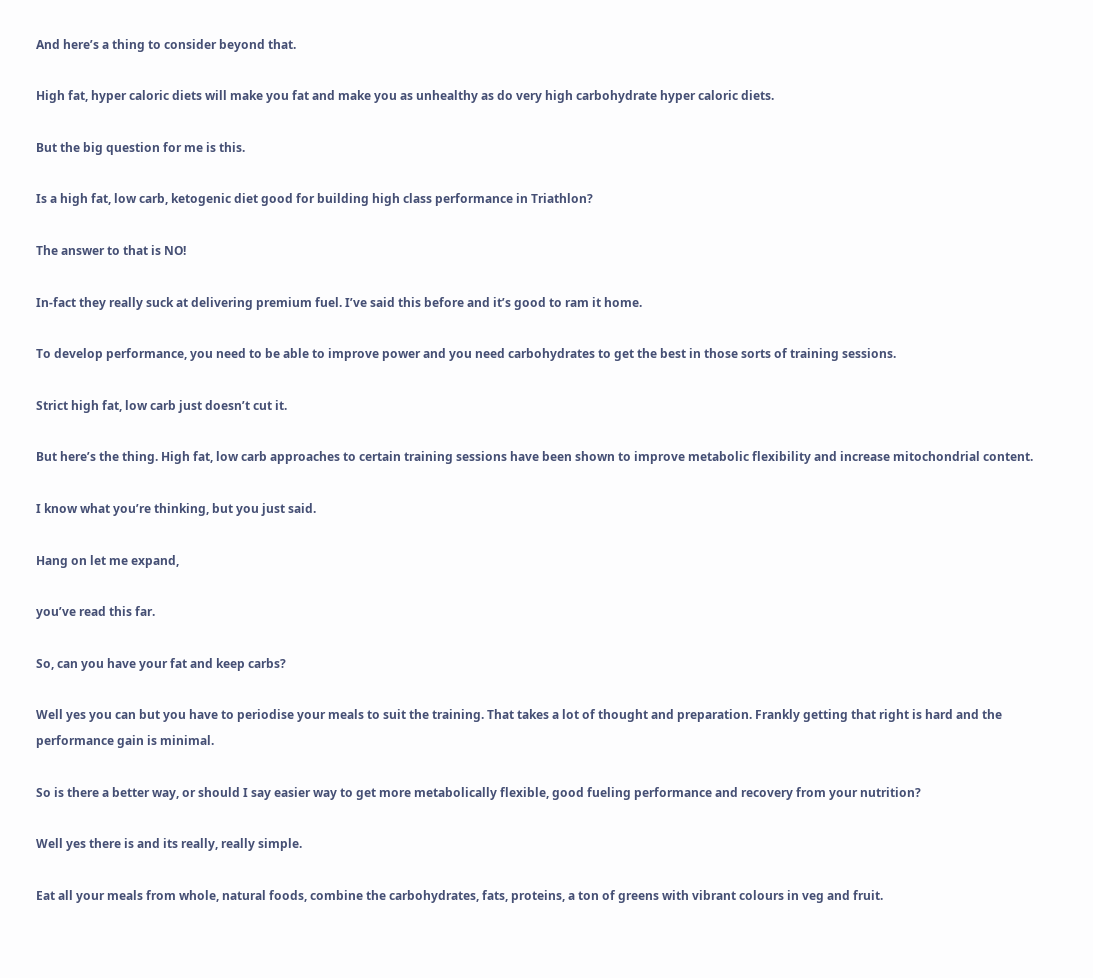And here’s a thing to consider beyond that.

High fat, hyper caloric diets will make you fat and make you as unhealthy as do very high carbohydrate hyper caloric diets.

But the big question for me is this.

Is a high fat, low carb, ketogenic diet good for building high class performance in Triathlon?

The answer to that is NO!

In-fact they really suck at delivering premium fuel. I’ve said this before and it’s good to ram it home.

To develop performance, you need to be able to improve power and you need carbohydrates to get the best in those sorts of training sessions.

Strict high fat, low carb just doesn’t cut it.

But here’s the thing. High fat, low carb approaches to certain training sessions have been shown to improve metabolic flexibility and increase mitochondrial content.

I know what you’re thinking, but you just said.

Hang on let me expand,

you’ve read this far.

So, can you have your fat and keep carbs?

Well yes you can but you have to periodise your meals to suit the training. That takes a lot of thought and preparation. Frankly getting that right is hard and the performance gain is minimal.

So is there a better way, or should I say easier way to get more metabolically flexible, good fueling performance and recovery from your nutrition?

Well yes there is and its really, really simple.

Eat all your meals from whole, natural foods, combine the carbohydrates, fats, proteins, a ton of greens with vibrant colours in veg and fruit.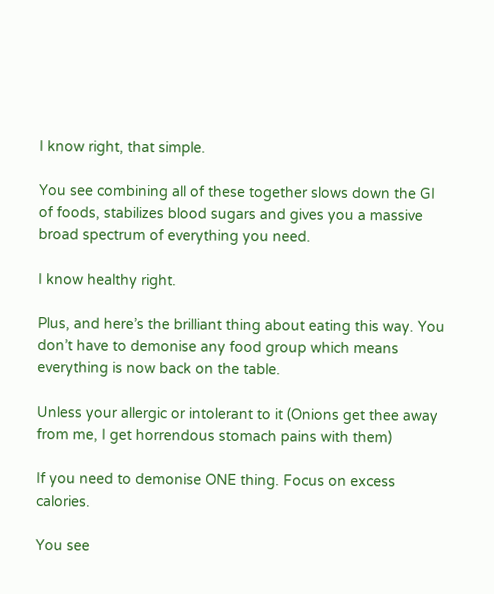I know right, that simple.

You see combining all of these together slows down the GI of foods, stabilizes blood sugars and gives you a massive broad spectrum of everything you need.

I know healthy right.

Plus, and here’s the brilliant thing about eating this way. You don’t have to demonise any food group which means everything is now back on the table.

Unless your allergic or intolerant to it (Onions get thee away from me, I get horrendous stomach pains with them)

If you need to demonise ONE thing. Focus on excess calories.

You see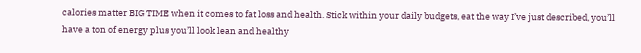calories matter BIG TIME when it comes to fat loss and health. Stick within your daily budgets, eat the way I’ve just described, you’ll have a ton of energy plus you’ll look lean and healthy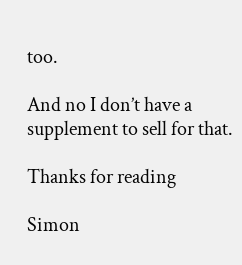too.

And no I don’t have a supplement to sell for that.

Thanks for reading

Simon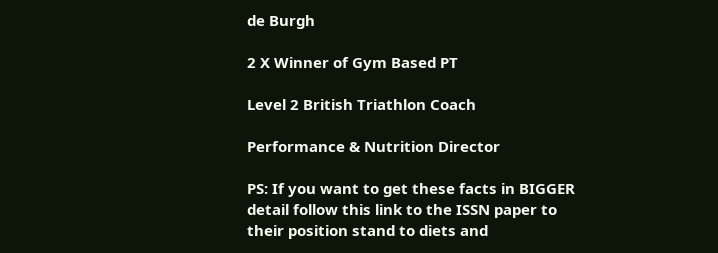de Burgh

2 X Winner of Gym Based PT

Level 2 British Triathlon Coach

Performance & Nutrition Director

PS: If you want to get these facts in BIGGER detail follow this link to the ISSN paper to their position stand to diets and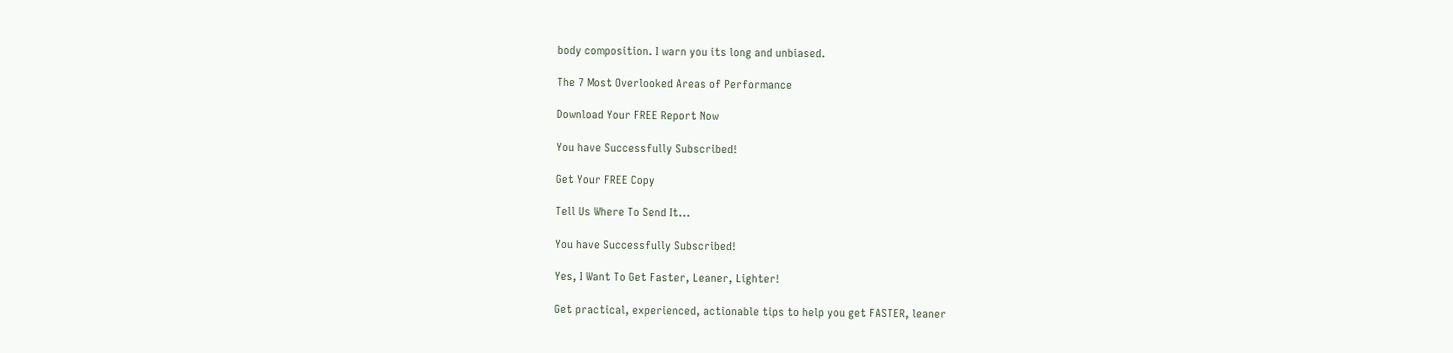body composition. I warn you its long and unbiased.

The 7 Most Overlooked Areas of Performance

Download Your FREE Report Now

You have Successfully Subscribed!

Get Your FREE Copy

Tell Us Where To Send It...

You have Successfully Subscribed!

Yes, I Want To Get Faster, Leaner, Lighter!

Get practical, experienced, actionable tips to help you get FASTER, leaner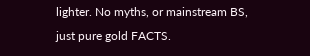lighter. No myths, or mainstream BS, just pure gold FACTS.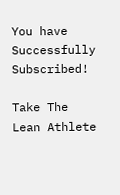You have Successfully Subscribed!

Take The Lean Athlete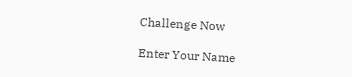Challenge Now

Enter Your Name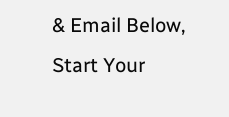& Email Below, Start Your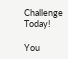Challenge Today!

You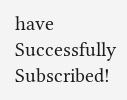have Successfully Subscribed!